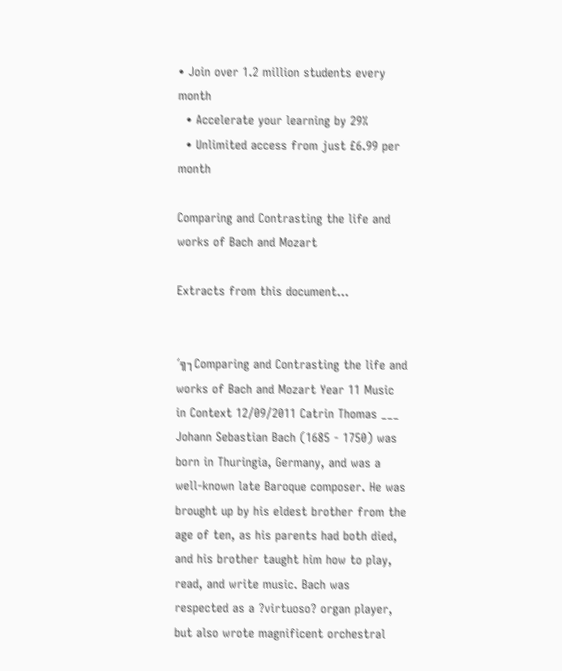• Join over 1.2 million students every month
  • Accelerate your learning by 29%
  • Unlimited access from just £6.99 per month

Comparing and Contrasting the life and works of Bach and Mozart

Extracts from this document...


´╗┐Comparing and Contrasting the life and works of Bach and Mozart Year 11 Music in Context 12/09/2011 Catrin Thomas ___ Johann Sebastian Bach (1685 - 1750) was born in Thuringia, Germany, and was a well-known late Baroque composer. He was brought up by his eldest brother from the age of ten, as his parents had both died, and his brother taught him how to play, read, and write music. Bach was respected as a ?virtuoso? organ player, but also wrote magnificent orchestral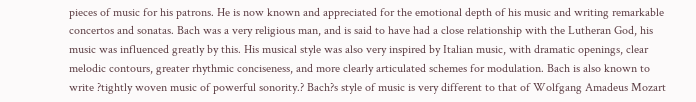pieces of music for his patrons. He is now known and appreciated for the emotional depth of his music and writing remarkable concertos and sonatas. Bach was a very religious man, and is said to have had a close relationship with the Lutheran God, his music was influenced greatly by this. His musical style was also very inspired by Italian music, with dramatic openings, clear melodic contours, greater rhythmic conciseness, and more clearly articulated schemes for modulation. Bach is also known to write ?tightly woven music of powerful sonority.? Bach?s style of music is very different to that of Wolfgang Amadeus Mozart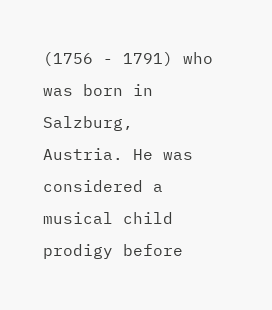(1756 - 1791) who was born in Salzburg, Austria. He was considered a musical child prodigy before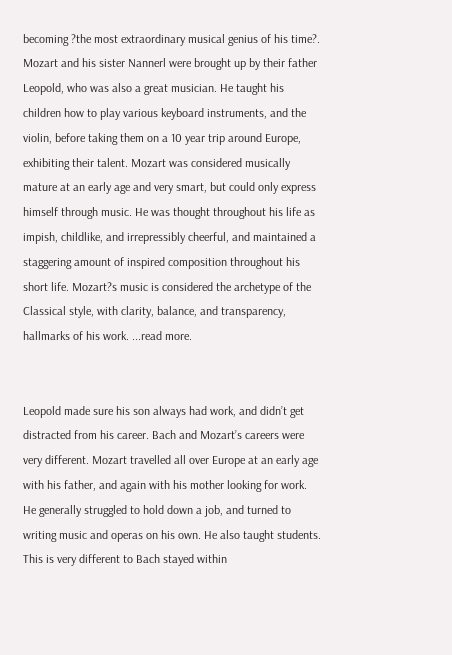becoming ?the most extraordinary musical genius of his time?. Mozart and his sister Nannerl were brought up by their father Leopold, who was also a great musician. He taught his children how to play various keyboard instruments, and the violin, before taking them on a 10 year trip around Europe, exhibiting their talent. Mozart was considered musically mature at an early age and very smart, but could only express himself through music. He was thought throughout his life as impish, childlike, and irrepressibly cheerful, and maintained a staggering amount of inspired composition throughout his short life. Mozart?s music is considered the archetype of the Classical style, with clarity, balance, and transparency, hallmarks of his work. ...read more.


Leopold made sure his son always had work, and didn’t get distracted from his career. Bach and Mozart’s careers were very different. Mozart travelled all over Europe at an early age with his father, and again with his mother looking for work. He generally struggled to hold down a job, and turned to writing music and operas on his own. He also taught students. This is very different to Bach stayed within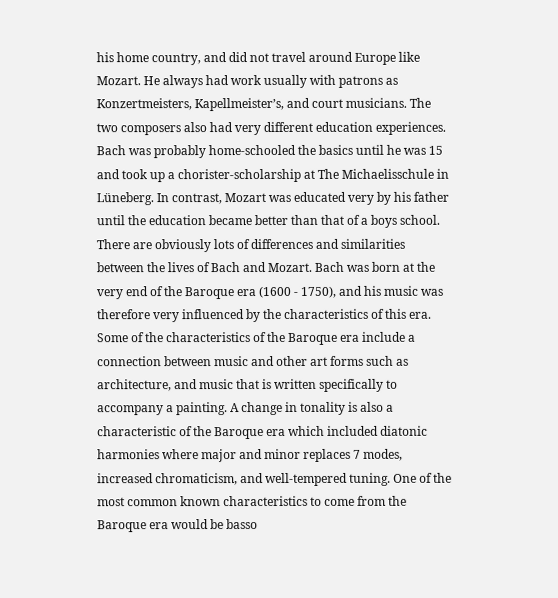his home country, and did not travel around Europe like Mozart. He always had work usually with patrons as Konzertmeisters, Kapellmeister’s, and court musicians. The two composers also had very different education experiences. Bach was probably home-schooled the basics until he was 15 and took up a chorister-scholarship at The Michaelisschule in Lüneberg. In contrast, Mozart was educated very by his father until the education became better than that of a boys school. There are obviously lots of differences and similarities between the lives of Bach and Mozart. Bach was born at the very end of the Baroque era (1600 - 1750), and his music was therefore very influenced by the characteristics of this era. Some of the characteristics of the Baroque era include a connection between music and other art forms such as architecture, and music that is written specifically to accompany a painting. A change in tonality is also a characteristic of the Baroque era which included diatonic harmonies where major and minor replaces 7 modes, increased chromaticism, and well-tempered tuning. One of the most common known characteristics to come from the Baroque era would be basso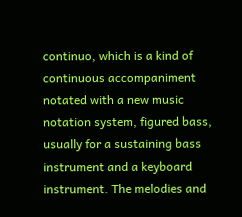continuo, which is a kind of continuous accompaniment notated with a new music notation system, figured bass, usually for a sustaining bass instrument and a keyboard instrument. The melodies and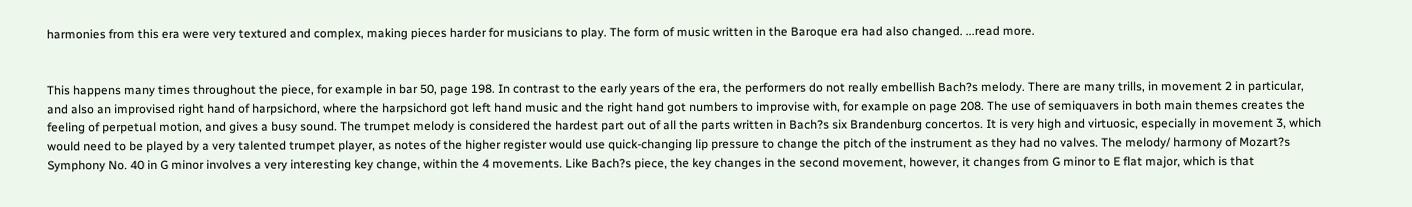harmonies from this era were very textured and complex, making pieces harder for musicians to play. The form of music written in the Baroque era had also changed. ...read more.


This happens many times throughout the piece, for example in bar 50, page 198. In contrast to the early years of the era, the performers do not really embellish Bach?s melody. There are many trills, in movement 2 in particular, and also an improvised right hand of harpsichord, where the harpsichord got left hand music and the right hand got numbers to improvise with, for example on page 208. The use of semiquavers in both main themes creates the feeling of perpetual motion, and gives a busy sound. The trumpet melody is considered the hardest part out of all the parts written in Bach?s six Brandenburg concertos. It is very high and virtuosic, especially in movement 3, which would need to be played by a very talented trumpet player, as notes of the higher register would use quick-changing lip pressure to change the pitch of the instrument as they had no valves. The melody/ harmony of Mozart?s Symphony No. 40 in G minor involves a very interesting key change, within the 4 movements. Like Bach?s piece, the key changes in the second movement, however, it changes from G minor to E flat major, which is that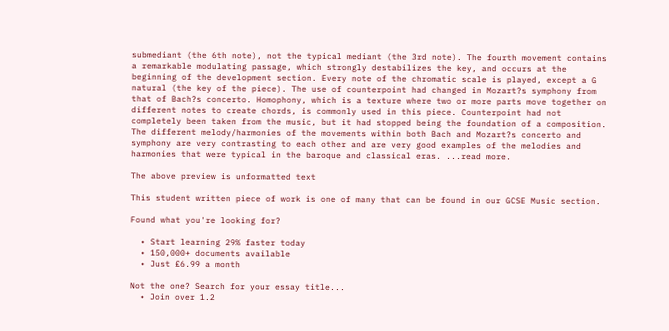submediant (the 6th note), not the typical mediant (the 3rd note). The fourth movement contains a remarkable modulating passage, which strongly destabilizes the key, and occurs at the beginning of the development section. Every note of the chromatic scale is played, except a G natural (the key of the piece). The use of counterpoint had changed in Mozart?s symphony from that of Bach?s concerto. Homophony, which is a texture where two or more parts move together on different notes to create chords, is commonly used in this piece. Counterpoint had not completely been taken from the music, but it had stopped being the foundation of a composition. The different melody/harmonies of the movements within both Bach and Mozart?s concerto and symphony are very contrasting to each other and are very good examples of the melodies and harmonies that were typical in the baroque and classical eras. ...read more.

The above preview is unformatted text

This student written piece of work is one of many that can be found in our GCSE Music section.

Found what you're looking for?

  • Start learning 29% faster today
  • 150,000+ documents available
  • Just £6.99 a month

Not the one? Search for your essay title...
  • Join over 1.2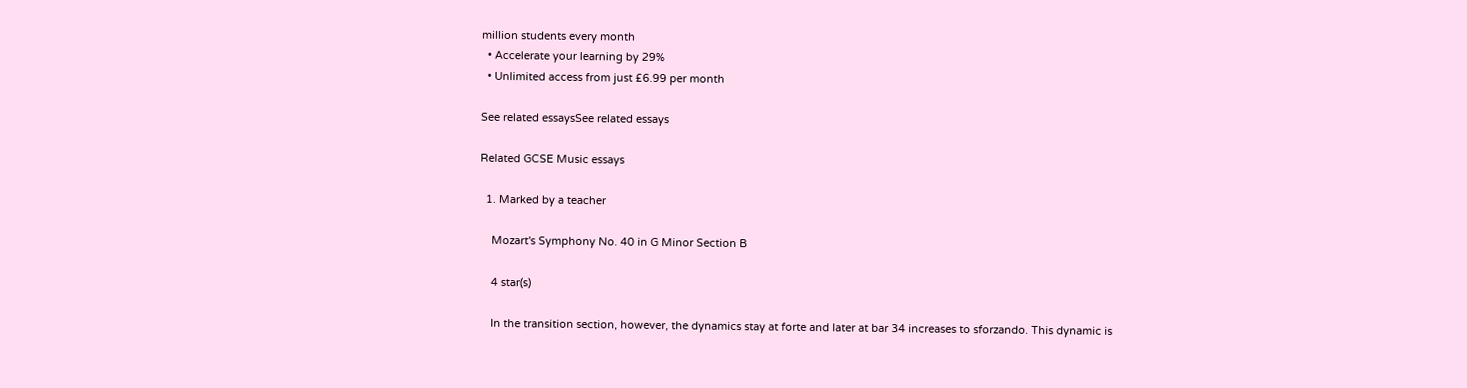million students every month
  • Accelerate your learning by 29%
  • Unlimited access from just £6.99 per month

See related essaysSee related essays

Related GCSE Music essays

  1. Marked by a teacher

    Mozart's Symphony No. 40 in G Minor Section B

    4 star(s)

    In the transition section, however, the dynamics stay at forte and later at bar 34 increases to sforzando. This dynamic is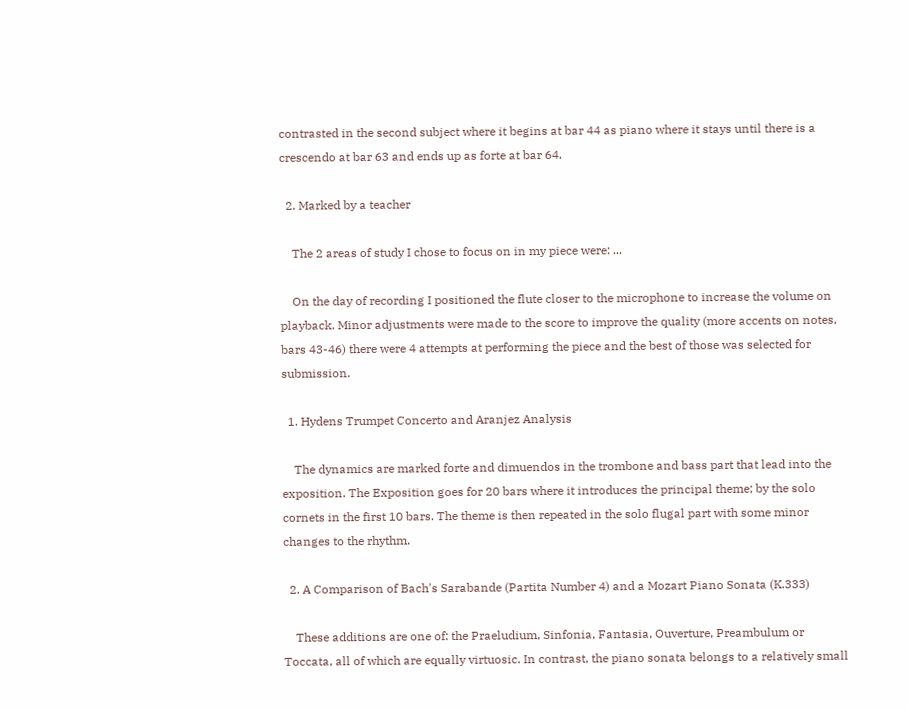contrasted in the second subject where it begins at bar 44 as piano where it stays until there is a crescendo at bar 63 and ends up as forte at bar 64.

  2. Marked by a teacher

    The 2 areas of study I chose to focus on in my piece were: ...

    On the day of recording I positioned the flute closer to the microphone to increase the volume on playback. Minor adjustments were made to the score to improve the quality (more accents on notes, bars 43-46) there were 4 attempts at performing the piece and the best of those was selected for submission.

  1. Hydens Trumpet Concerto and Aranjez Analysis

    The dynamics are marked forte and dimuendos in the trombone and bass part that lead into the exposition. The Exposition goes for 20 bars where it introduces the principal theme; by the solo cornets in the first 10 bars. The theme is then repeated in the solo flugal part with some minor changes to the rhythm.

  2. A Comparison of Bach's Sarabande (Partita Number 4) and a Mozart Piano Sonata (K.333)

    These additions are one of: the Praeludium, Sinfonia, Fantasia, Ouverture, Preambulum or Toccata, all of which are equally virtuosic. In contrast, the piano sonata belongs to a relatively small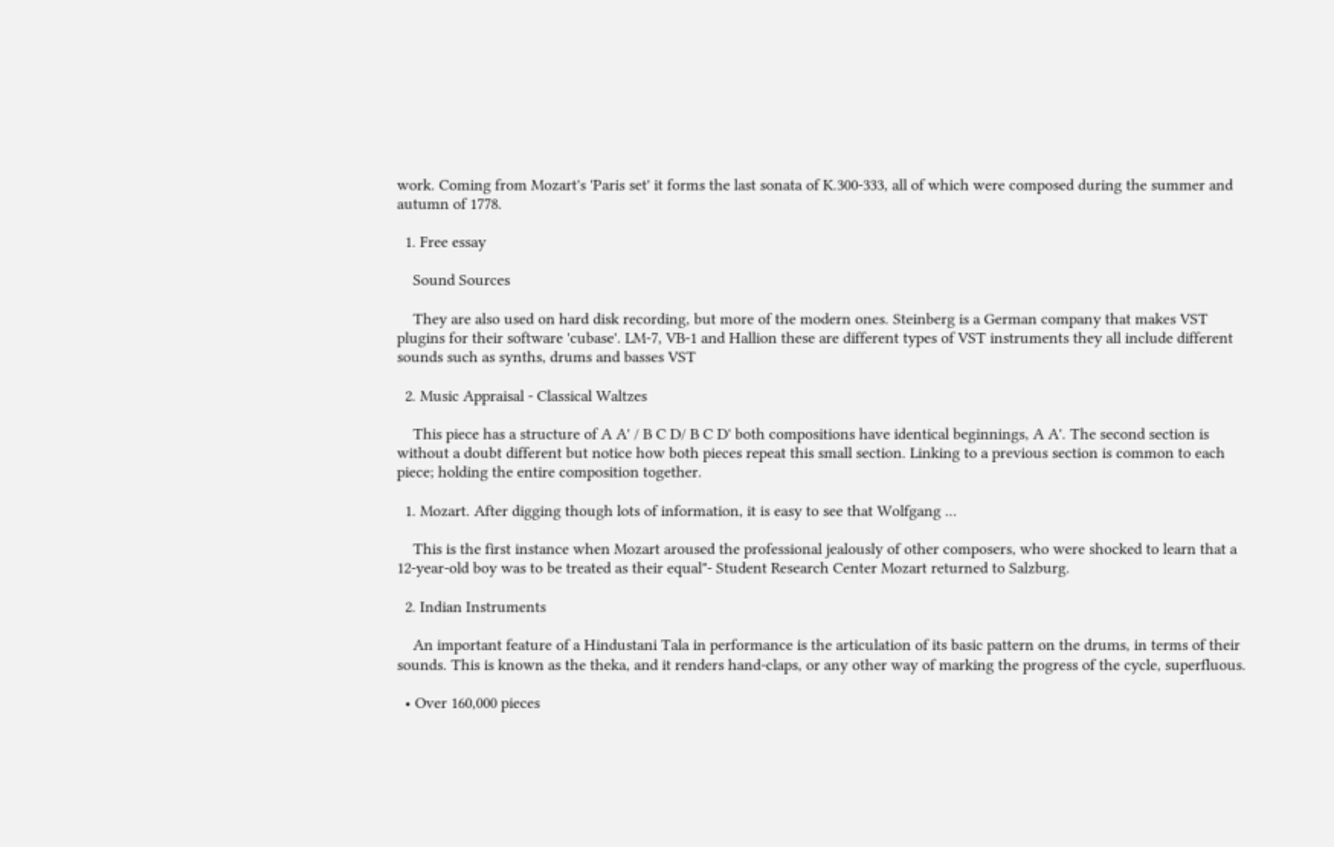work. Coming from Mozart's 'Paris set' it forms the last sonata of K.300-333, all of which were composed during the summer and autumn of 1778.

  1. Free essay

    Sound Sources

    They are also used on hard disk recording, but more of the modern ones. Steinberg is a German company that makes VST plugins for their software 'cubase'. LM-7, VB-1 and Hallion these are different types of VST instruments they all include different sounds such as synths, drums and basses VST

  2. Music Appraisal - Classical Waltzes

    This piece has a structure of A A' / B C D/ B C D' both compositions have identical beginnings, A A'. The second section is without a doubt different but notice how both pieces repeat this small section. Linking to a previous section is common to each piece; holding the entire composition together.

  1. Mozart. After digging though lots of information, it is easy to see that Wolfgang ...

    This is the first instance when Mozart aroused the professional jealously of other composers, who were shocked to learn that a 12-year-old boy was to be treated as their equal"- Student Research Center Mozart returned to Salzburg.

  2. Indian Instruments

    An important feature of a Hindustani Tala in performance is the articulation of its basic pattern on the drums, in terms of their sounds. This is known as the theka, and it renders hand-claps, or any other way of marking the progress of the cycle, superfluous.

  • Over 160,000 pieces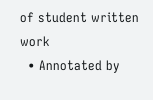of student written work
  • Annotated by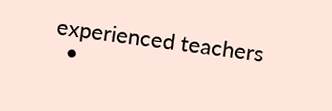experienced teachers
  •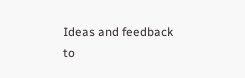Ideas and feedback to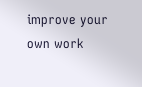improve your own work